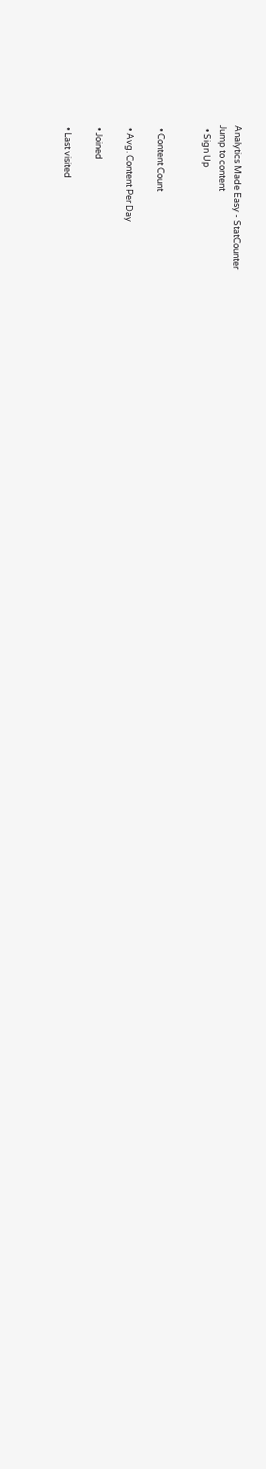Analytics Made Easy - StatCounter
Jump to content
  • Sign Up


  • Content Count

  • Avg. Content Per Day

  • Joined

  • Last visited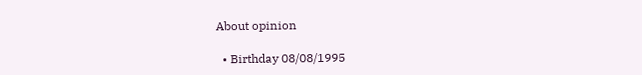About opinion

  • Birthday 08/08/1995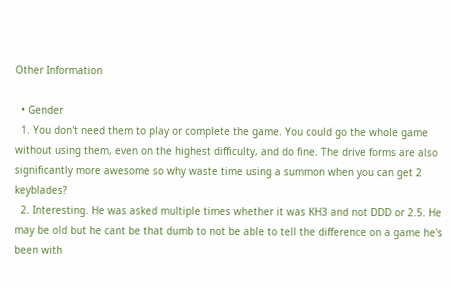Other Information

  • Gender
  1. You don't need them to play or complete the game. You could go the whole game without using them, even on the highest difficulty, and do fine. The drive forms are also significantly more awesome so why waste time using a summon when you can get 2 keyblades?
  2. Interesting. He was asked multiple times whether it was KH3 and not DDD or 2.5. He may be old but he cant be that dumb to not be able to tell the difference on a game he's been with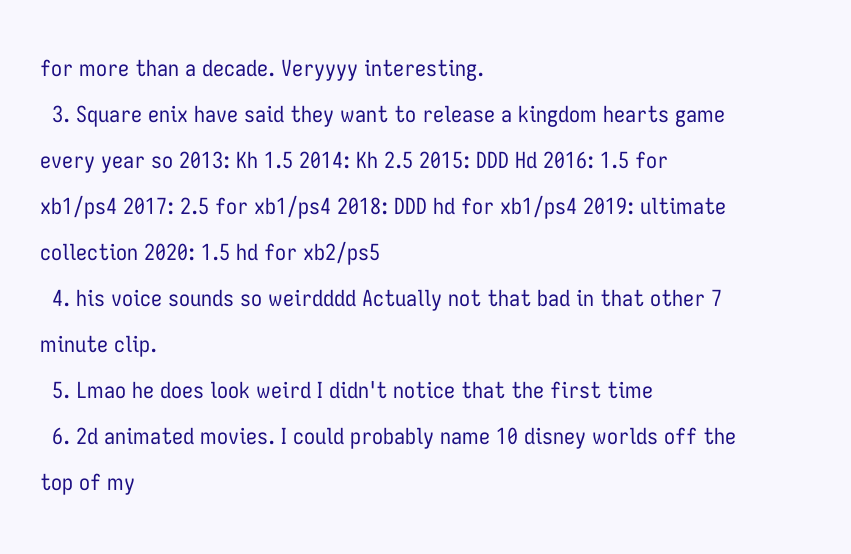for more than a decade. Veryyyy interesting.
  3. Square enix have said they want to release a kingdom hearts game every year so 2013: Kh 1.5 2014: Kh 2.5 2015: DDD Hd 2016: 1.5 for xb1/ps4 2017: 2.5 for xb1/ps4 2018: DDD hd for xb1/ps4 2019: ultimate collection 2020: 1.5 hd for xb2/ps5
  4. his voice sounds so weirdddd Actually not that bad in that other 7 minute clip.
  5. Lmao he does look weird I didn't notice that the first time
  6. 2d animated movies. I could probably name 10 disney worlds off the top of my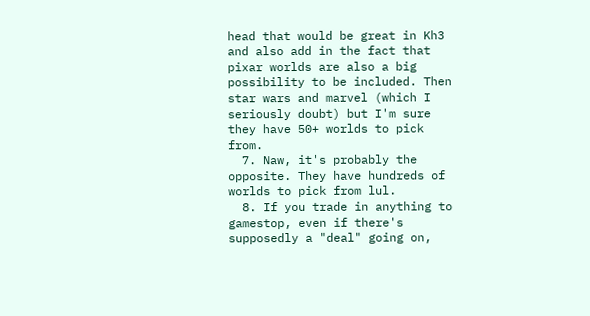head that would be great in Kh3 and also add in the fact that pixar worlds are also a big possibility to be included. Then star wars and marvel (which I seriously doubt) but I'm sure they have 50+ worlds to pick from.
  7. Naw, it's probably the opposite. They have hundreds of worlds to pick from lul.
  8. If you trade in anything to gamestop, even if there's supposedly a "deal" going on,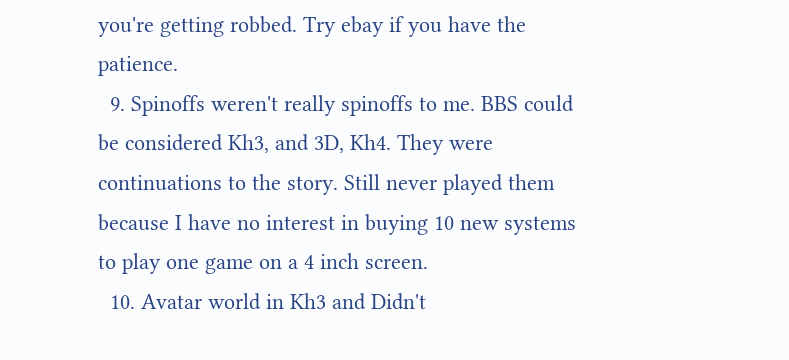you're getting robbed. Try ebay if you have the patience.
  9. Spinoffs weren't really spinoffs to me. BBS could be considered Kh3, and 3D, Kh4. They were continuations to the story. Still never played them because I have no interest in buying 10 new systems to play one game on a 4 inch screen.
  10. Avatar world in Kh3 and Didn't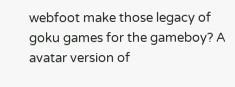webfoot make those legacy of goku games for the gameboy? A avatar version of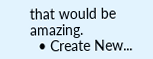that would be amazing.
  • Create New...